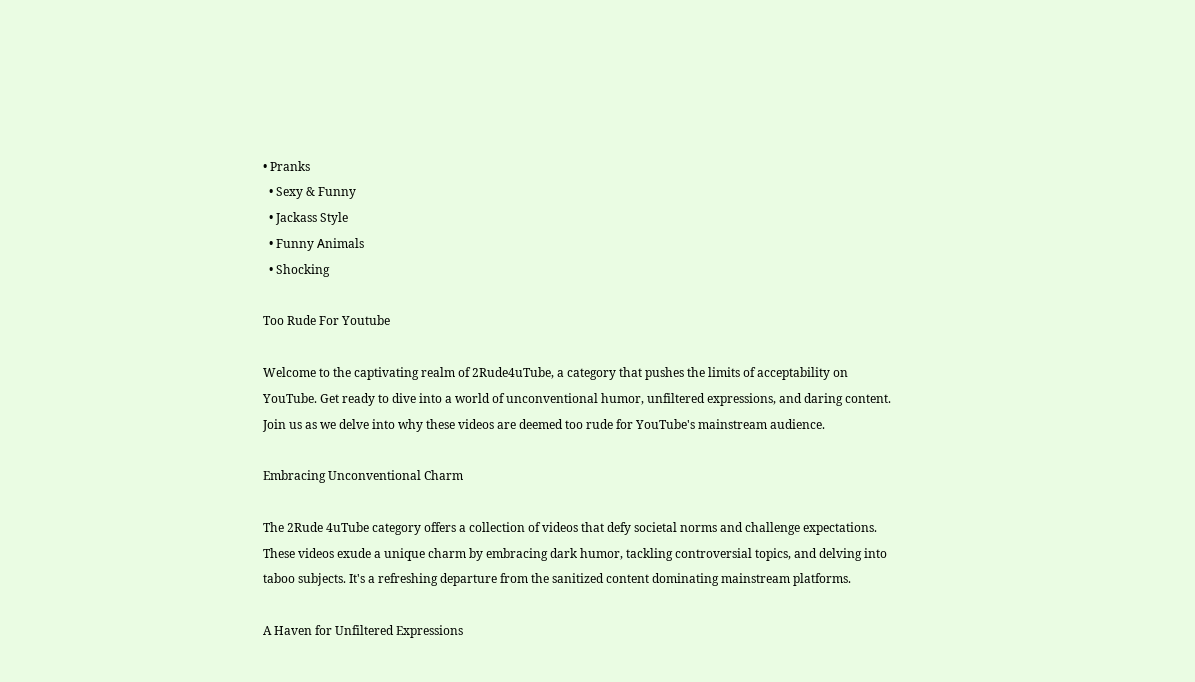• Pranks
  • Sexy & Funny
  • Jackass Style
  • Funny Аnimals
  • Shocking

Too Rude For Youtube

Welcome to the captivating realm of 2Rude4uTube, a category that pushes the limits of acceptability on YouTube. Get ready to dive into a world of unconventional humor, unfiltered expressions, and daring content. Join us as we delve into why these videos are deemed too rude for YouTube's mainstream audience.

Embracing Unconventional Charm

The 2Rude 4uTube category offers a collection of videos that defy societal norms and challenge expectations. These videos exude a unique charm by embracing dark humor, tackling controversial topics, and delving into taboo subjects. It's a refreshing departure from the sanitized content dominating mainstream platforms.

A Haven for Unfiltered Expressions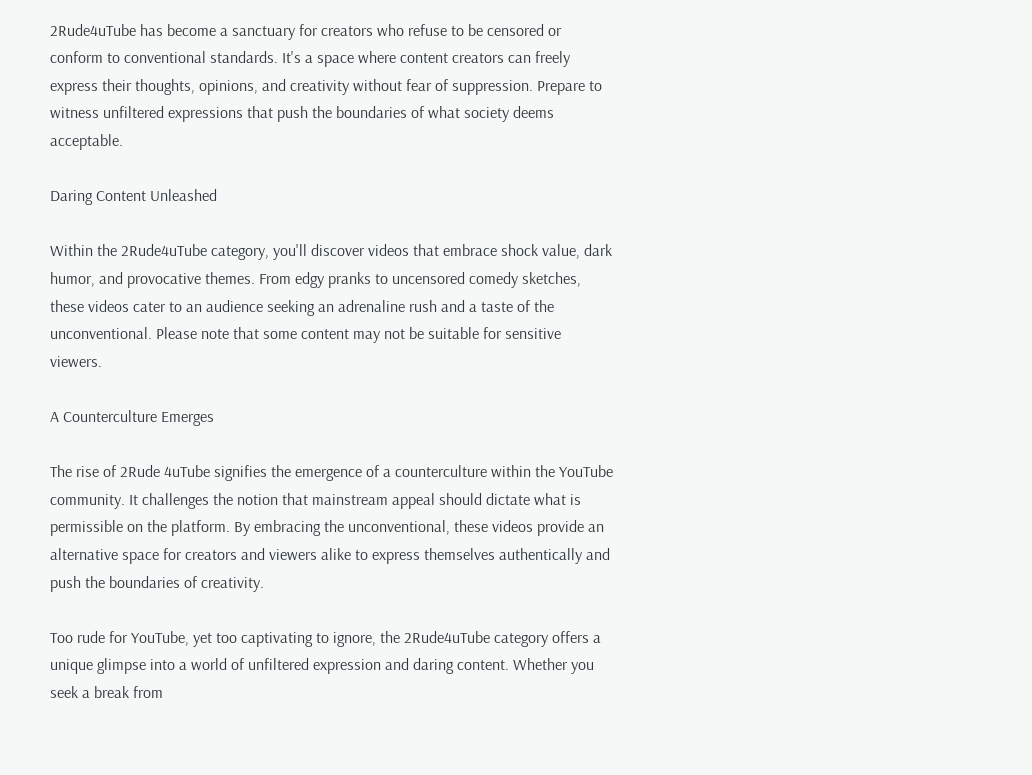2Rude4uTube has become a sanctuary for creators who refuse to be censored or conform to conventional standards. It's a space where content creators can freely express their thoughts, opinions, and creativity without fear of suppression. Prepare to witness unfiltered expressions that push the boundaries of what society deems acceptable.

Daring Content Unleashed

Within the 2Rude4uTube category, you'll discover videos that embrace shock value, dark humor, and provocative themes. From edgy pranks to uncensored comedy sketches, these videos cater to an audience seeking an adrenaline rush and a taste of the unconventional. Please note that some content may not be suitable for sensitive viewers.

A Counterculture Emerges

The rise of 2Rude 4uTube signifies the emergence of a counterculture within the YouTube community. It challenges the notion that mainstream appeal should dictate what is permissible on the platform. By embracing the unconventional, these videos provide an alternative space for creators and viewers alike to express themselves authentically and push the boundaries of creativity.

Too rude for YouTube, yet too captivating to ignore, the 2Rude4uTube category offers a unique glimpse into a world of unfiltered expression and daring content. Whether you seek a break from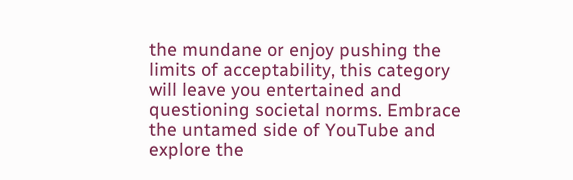the mundane or enjoy pushing the limits of acceptability, this category will leave you entertained and questioning societal norms. Embrace the untamed side of YouTube and explore the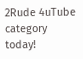2Rude 4uTube category today!